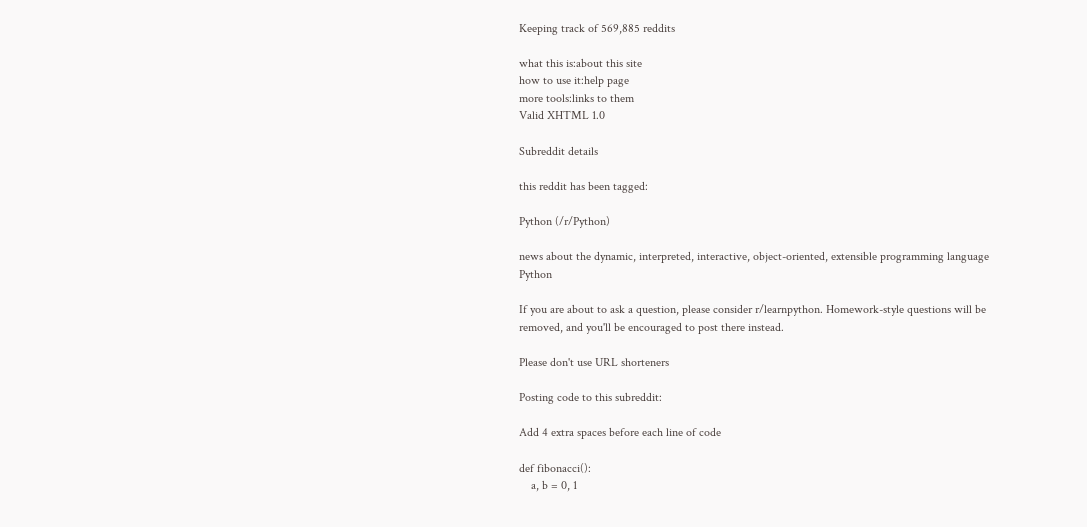Keeping track of 569,885 reddits

what this is:about this site
how to use it:help page
more tools:links to them
Valid XHTML 1.0

Subreddit details

this reddit has been tagged:

Python (/r/Python)

news about the dynamic, interpreted, interactive, object-oriented, extensible programming language Python

If you are about to ask a question, please consider r/learnpython. Homework-style questions will be removed, and you'll be encouraged to post there instead.

Please don't use URL shorteners

Posting code to this subreddit:

Add 4 extra spaces before each line of code

def fibonacci():
    a, b = 0, 1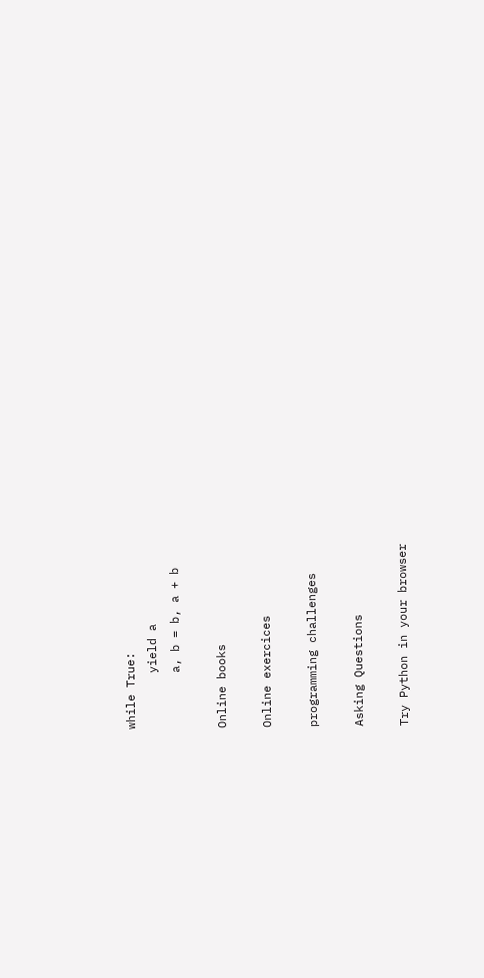while True:
        yield a
        a, b = b, a + b

Online books

Online exercices

programming challenges

Asking Questions

Try Python in your browser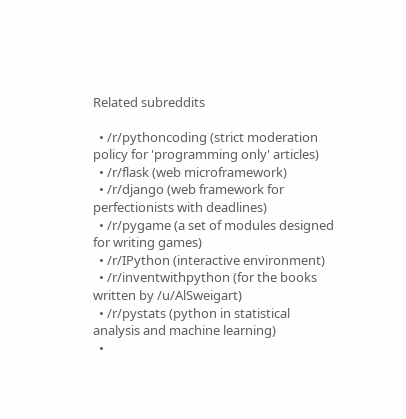Related subreddits

  • /r/pythoncoding (strict moderation policy for 'programming only' articles)
  • /r/flask (web microframework)
  • /r/django (web framework for perfectionists with deadlines)
  • /r/pygame (a set of modules designed for writing games)
  • /r/IPython (interactive environment)
  • /r/inventwithpython (for the books written by /u/AlSweigart)
  • /r/pystats (python in statistical analysis and machine learning)
  •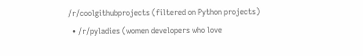/r/coolgithubprojects (filtered on Python projects)
  • /r/pyladies (women developers who love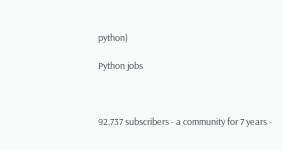python)

Python jobs



92,737 subscribers - a community for 7 years -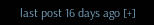last post 16 days ago [+]